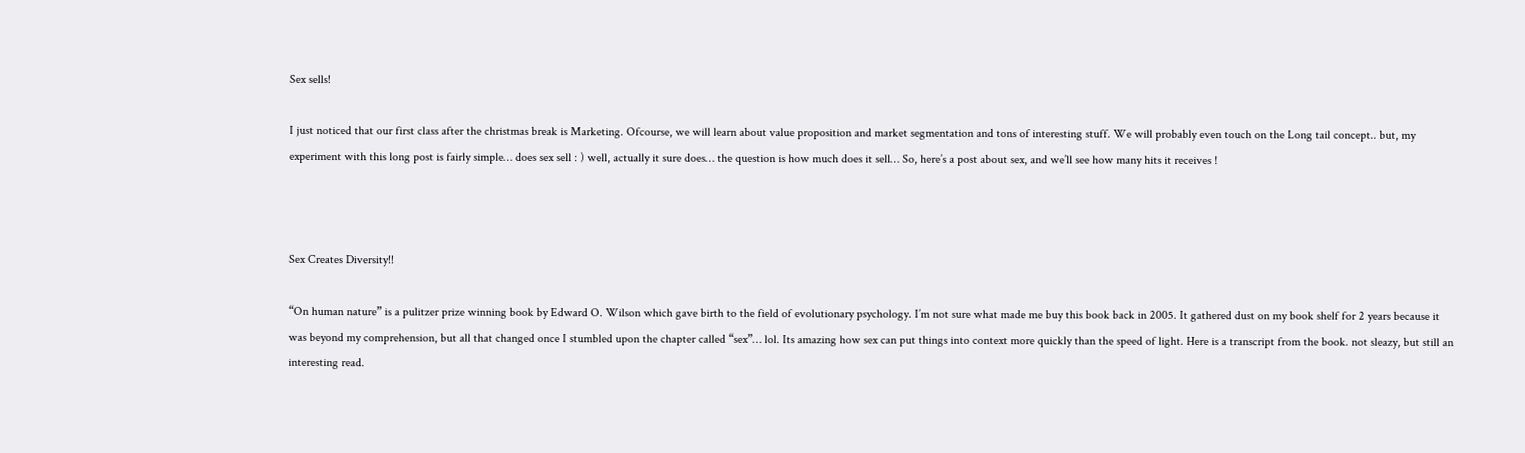Sex sells!

I just noticed that our first class after the christmas break is Marketing. Ofcourse, we will learn about value proposition and market segmentation and tons of interesting stuff. We will probably even touch on the Long tail concept.. but, my experiment with this long post is fairly simple… does sex sell : ) well, actually it sure does… the question is how much does it sell… So, here’s a post about sex, and we’ll see how many hits it receives !



Sex Creates Diversity!!

“On human nature” is a pulitzer prize winning book by Edward O. Wilson which gave birth to the field of evolutionary psychology. I’m not sure what made me buy this book back in 2005. It gathered dust on my book shelf for 2 years because it was beyond my comprehension, but all that changed once I stumbled upon the chapter called “sex”… lol. Its amazing how sex can put things into context more quickly than the speed of light. Here is a transcript from the book. not sleazy, but still an interesting read.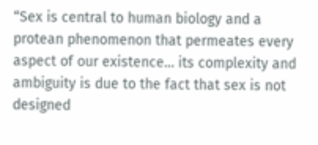“Sex is central to human biology and a protean phenomenon that permeates every aspect of our existence… its complexity and ambiguity is due to the fact that sex is not designed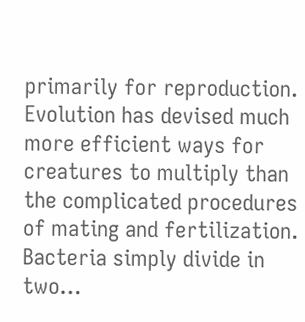primarily for reproduction. Evolution has devised much more efficient ways for creatures to multiply than the complicated procedures of mating and fertilization. Bacteria simply divide in two…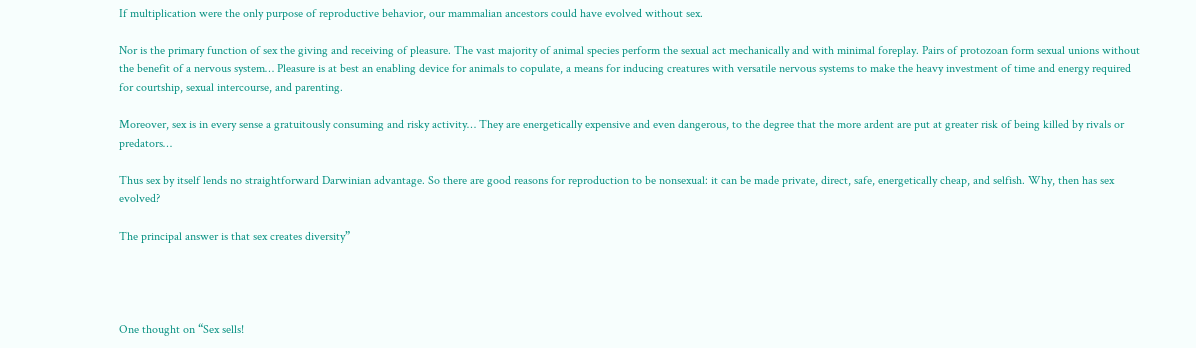If multiplication were the only purpose of reproductive behavior, our mammalian ancestors could have evolved without sex.

Nor is the primary function of sex the giving and receiving of pleasure. The vast majority of animal species perform the sexual act mechanically and with minimal foreplay. Pairs of protozoan form sexual unions without the benefit of a nervous system… Pleasure is at best an enabling device for animals to copulate, a means for inducing creatures with versatile nervous systems to make the heavy investment of time and energy required for courtship, sexual intercourse, and parenting.

Moreover, sex is in every sense a gratuitously consuming and risky activity… They are energetically expensive and even dangerous, to the degree that the more ardent are put at greater risk of being killed by rivals or predators…

Thus sex by itself lends no straightforward Darwinian advantage. So there are good reasons for reproduction to be nonsexual: it can be made private, direct, safe, energetically cheap, and selfish. Why, then has sex evolved?

The principal answer is that sex creates diversity”




One thought on “Sex sells!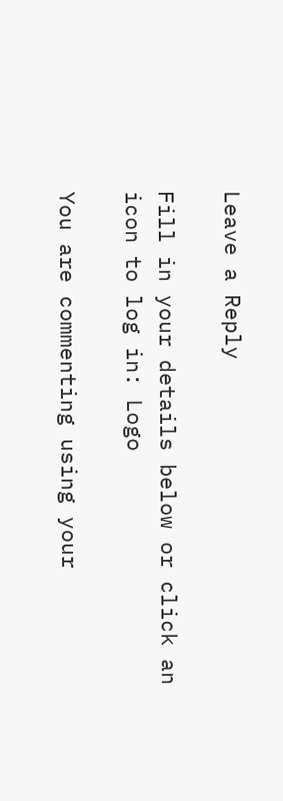Leave a Reply

Fill in your details below or click an icon to log in: Logo

You are commenting using your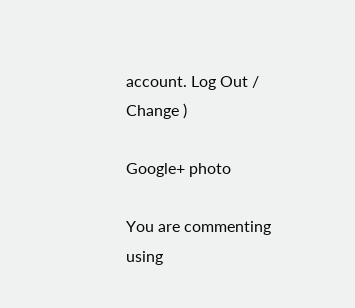account. Log Out /  Change )

Google+ photo

You are commenting using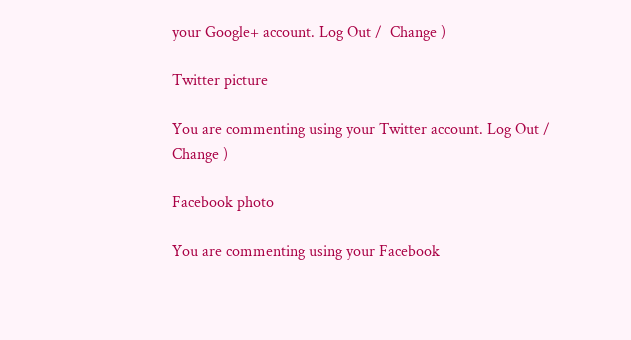your Google+ account. Log Out /  Change )

Twitter picture

You are commenting using your Twitter account. Log Out /  Change )

Facebook photo

You are commenting using your Facebook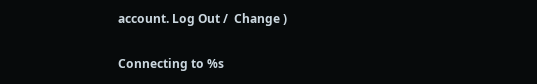account. Log Out /  Change )


Connecting to %s